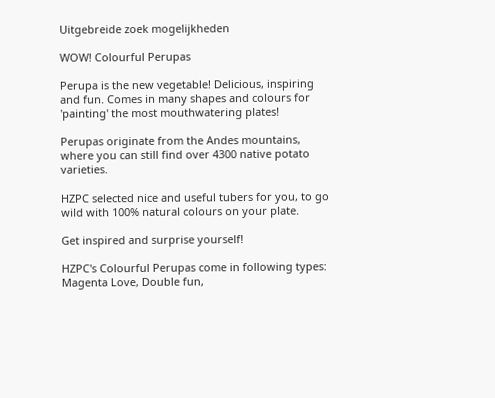Uitgebreide zoek mogelijkheden

WOW! Colourful Perupas

Perupa is the new vegetable! Delicious, inspiring and fun. Comes in many shapes and colours for 'painting' the most mouthwatering plates!

Perupas originate from the Andes mountains, where you can still find over 4300 native potato varieties.

HZPC selected nice and useful tubers for you, to go wild with 100% natural colours on your plate.

Get inspired and surprise yourself!

HZPC's Colourful Perupas come in following types: Magenta Love, Double fun,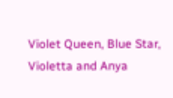Violet Queen, Blue Star, Violetta and Anya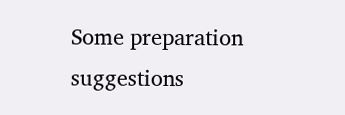Some preparation suggestions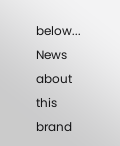below...
News about this brand